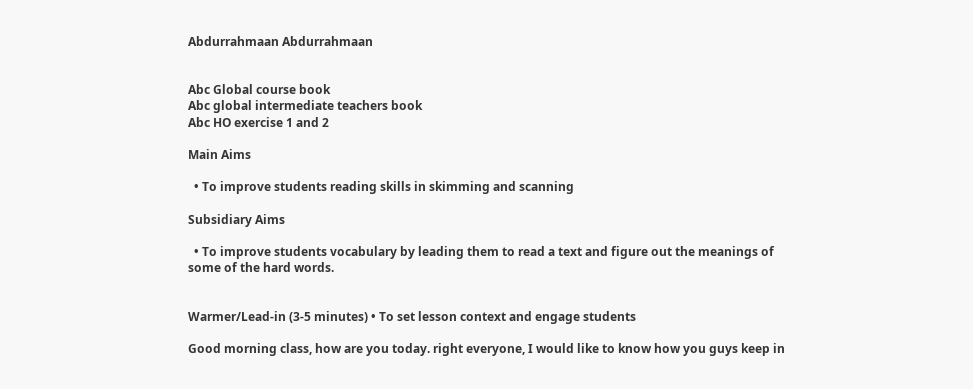Abdurrahmaan Abdurrahmaan


Abc Global course book
Abc global intermediate teachers book
Abc HO exercise 1 and 2

Main Aims

  • To improve students reading skills in skimming and scanning

Subsidiary Aims

  • To improve students vocabulary by leading them to read a text and figure out the meanings of some of the hard words.


Warmer/Lead-in (3-5 minutes) • To set lesson context and engage students

Good morning class, how are you today. right everyone, I would like to know how you guys keep in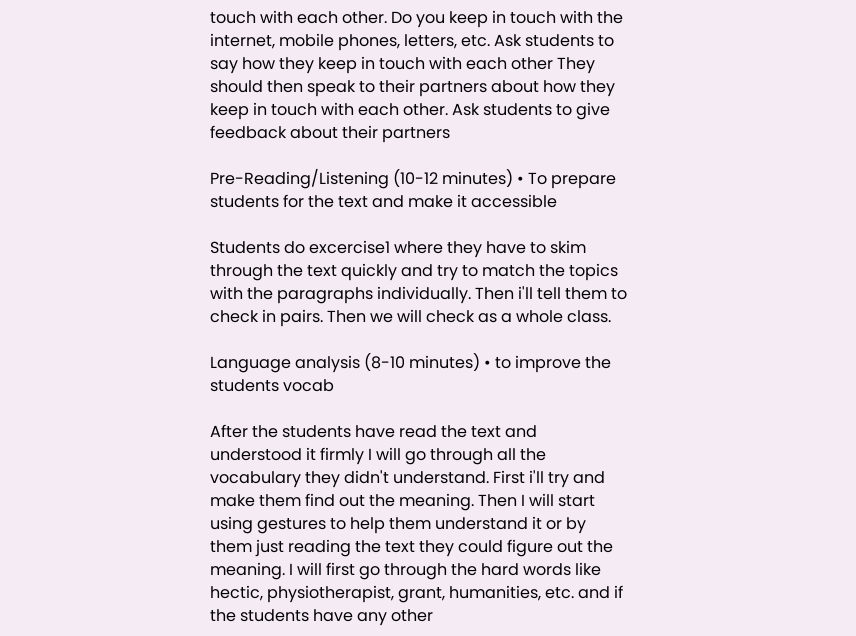touch with each other. Do you keep in touch with the internet, mobile phones, letters, etc. Ask students to say how they keep in touch with each other They should then speak to their partners about how they keep in touch with each other. Ask students to give feedback about their partners

Pre-Reading/Listening (10-12 minutes) • To prepare students for the text and make it accessible

Students do excercise1 where they have to skim through the text quickly and try to match the topics with the paragraphs individually. Then i'll tell them to check in pairs. Then we will check as a whole class.

Language analysis (8-10 minutes) • to improve the students vocab

After the students have read the text and understood it firmly I will go through all the vocabulary they didn't understand. First i'll try and make them find out the meaning. Then I will start using gestures to help them understand it or by them just reading the text they could figure out the meaning. I will first go through the hard words like hectic, physiotherapist, grant, humanities, etc. and if the students have any other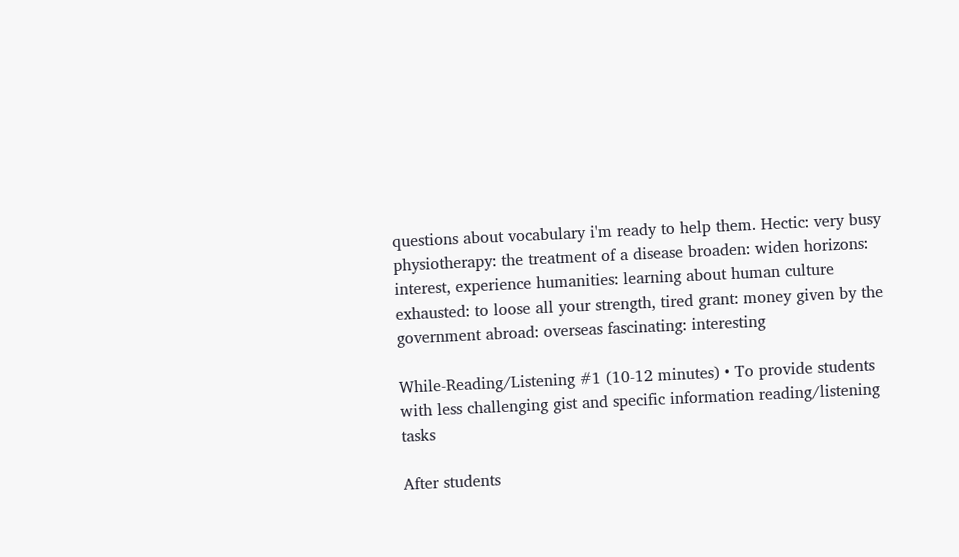questions about vocabulary i'm ready to help them. Hectic: very busy physiotherapy: the treatment of a disease broaden: widen horizons: interest, experience humanities: learning about human culture exhausted: to loose all your strength, tired grant: money given by the government abroad: overseas fascinating: interesting

While-Reading/Listening #1 (10-12 minutes) • To provide students with less challenging gist and specific information reading/listening tasks

After students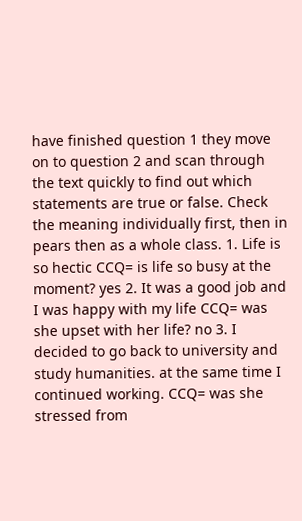have finished question 1 they move on to question 2 and scan through the text quickly to find out which statements are true or false. Check the meaning individually first, then in pears then as a whole class. 1. Life is so hectic CCQ= is life so busy at the moment? yes 2. It was a good job and I was happy with my life CCQ= was she upset with her life? no 3. I decided to go back to university and study humanities. at the same time I continued working. CCQ= was she stressed from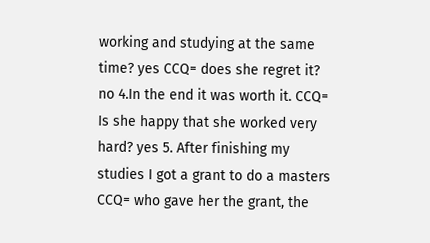working and studying at the same time? yes CCQ= does she regret it? no 4.In the end it was worth it. CCQ= Is she happy that she worked very hard? yes 5. After finishing my studies I got a grant to do a masters CCQ= who gave her the grant, the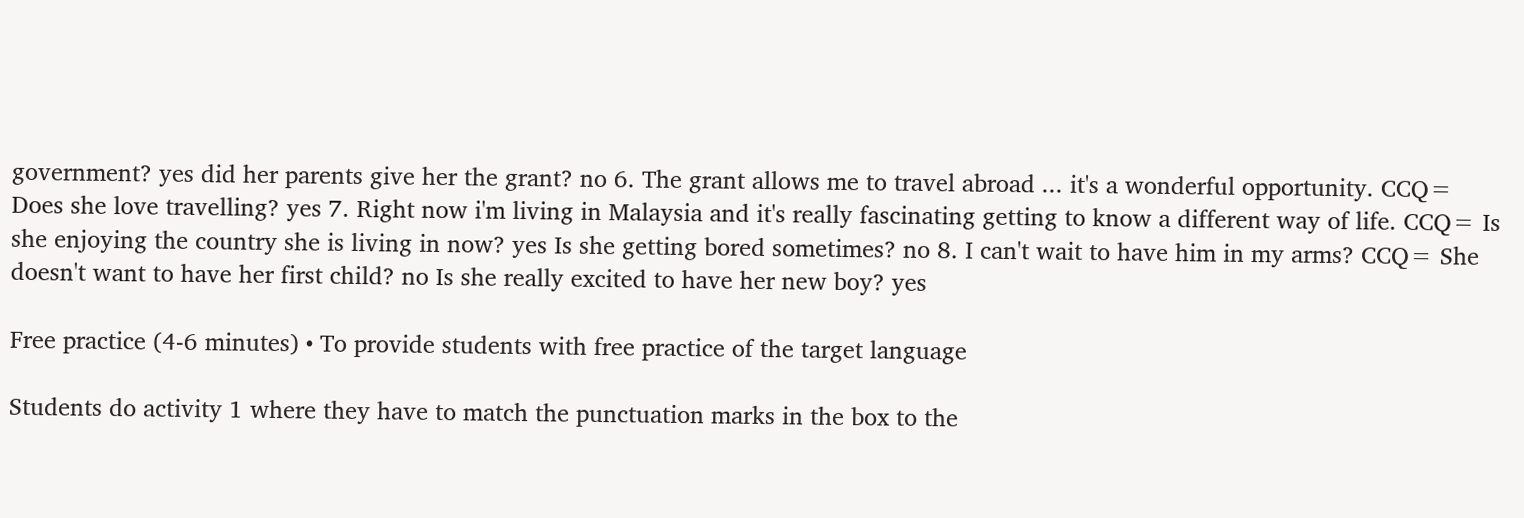government? yes did her parents give her the grant? no 6. The grant allows me to travel abroad ... it's a wonderful opportunity. CCQ= Does she love travelling? yes 7. Right now i'm living in Malaysia and it's really fascinating getting to know a different way of life. CCQ= Is she enjoying the country she is living in now? yes Is she getting bored sometimes? no 8. I can't wait to have him in my arms? CCQ= She doesn't want to have her first child? no Is she really excited to have her new boy? yes

Free practice (4-6 minutes) • To provide students with free practice of the target language

Students do activity 1 where they have to match the punctuation marks in the box to the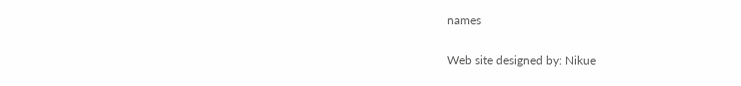names

Web site designed by: Nikue